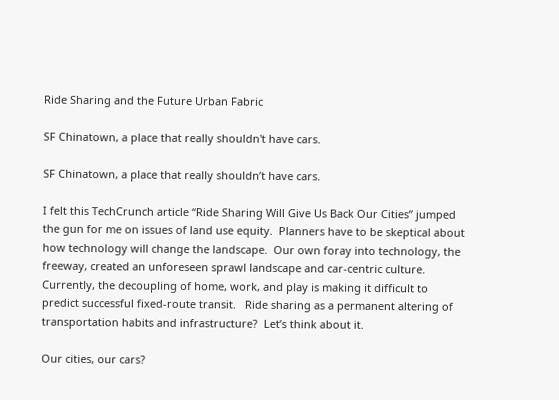Ride Sharing and the Future Urban Fabric

SF Chinatown, a place that really shouldn't have cars.

SF Chinatown, a place that really shouldn’t have cars.

I felt this TechCrunch article “Ride Sharing Will Give Us Back Our Cities” jumped the gun for me on issues of land use equity.  Planners have to be skeptical about how technology will change the landscape.  Our own foray into technology, the freeway, created an unforeseen sprawl landscape and car-centric culture.   Currently, the decoupling of home, work, and play is making it difficult to predict successful fixed-route transit.   Ride sharing as a permanent altering of transportation habits and infrastructure?  Let’s think about it.

Our cities, our cars?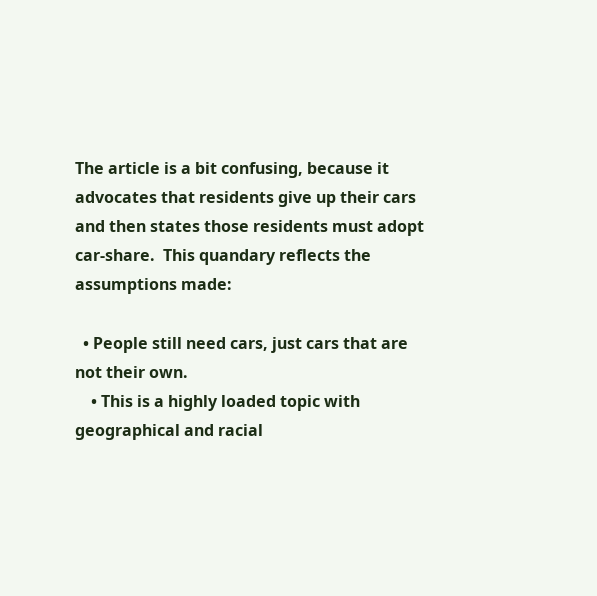The article is a bit confusing, because it advocates that residents give up their cars and then states those residents must adopt car-share.  This quandary reflects the assumptions made:

  • People still need cars, just cars that are not their own.
    • This is a highly loaded topic with geographical and racial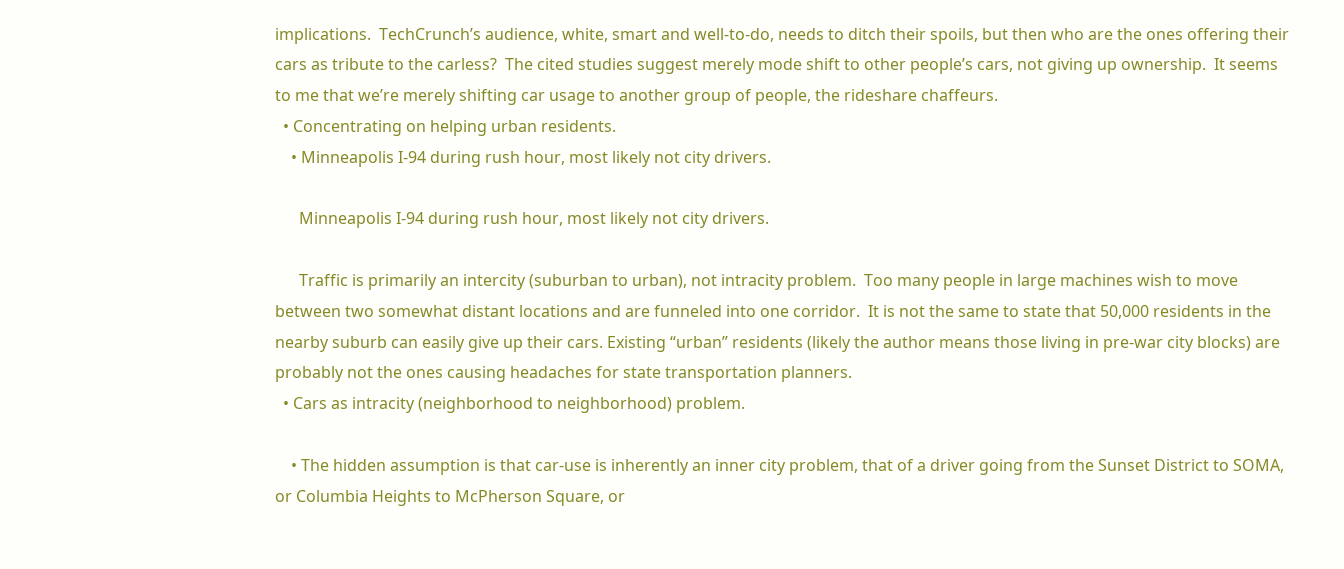implications.  TechCrunch’s audience, white, smart and well-to-do, needs to ditch their spoils, but then who are the ones offering their cars as tribute to the carless?  The cited studies suggest merely mode shift to other people’s cars, not giving up ownership.  It seems to me that we’re merely shifting car usage to another group of people, the rideshare chaffeurs.
  • Concentrating on helping urban residents.
    • Minneapolis I-94 during rush hour, most likely not city drivers.

      Minneapolis I-94 during rush hour, most likely not city drivers.

      Traffic is primarily an intercity (suburban to urban), not intracity problem.  Too many people in large machines wish to move between two somewhat distant locations and are funneled into one corridor.  It is not the same to state that 50,000 residents in the nearby suburb can easily give up their cars. Existing “urban” residents (likely the author means those living in pre-war city blocks) are probably not the ones causing headaches for state transportation planners.
  • Cars as intracity (neighborhood to neighborhood) problem.

    • The hidden assumption is that car-use is inherently an inner city problem, that of a driver going from the Sunset District to SOMA, or Columbia Heights to McPherson Square, or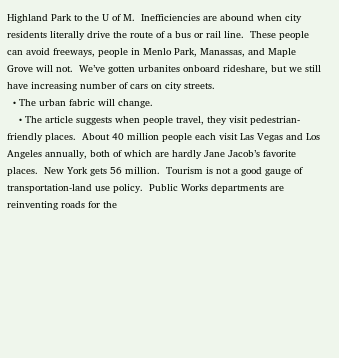Highland Park to the U of M.  Inefficiencies are abound when city residents literally drive the route of a bus or rail line.  These people can avoid freeways, people in Menlo Park, Manassas, and Maple Grove will not.  We’ve gotten urbanites onboard rideshare, but we still have increasing number of cars on city streets.
  • The urban fabric will change.
    • The article suggests when people travel, they visit pedestrian-friendly places.  About 40 million people each visit Las Vegas and Los Angeles annually, both of which are hardly Jane Jacob’s favorite places.  New York gets 56 million.  Tourism is not a good gauge of transportation-land use policy.  Public Works departments are reinventing roads for the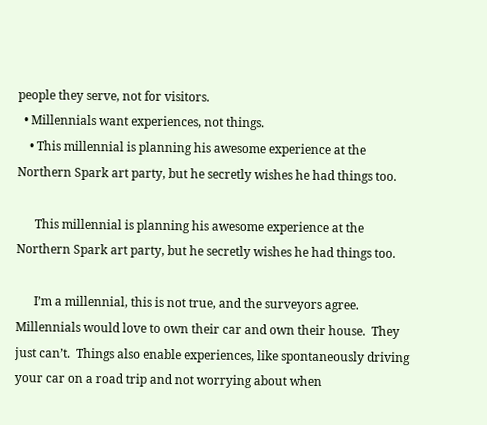people they serve, not for visitors.
  • Millennials want experiences, not things.
    • This millennial is planning his awesome experience at the Northern Spark art party, but he secretly wishes he had things too.

      This millennial is planning his awesome experience at the Northern Spark art party, but he secretly wishes he had things too.

      I’m a millennial, this is not true, and the surveyors agree. Millennials would love to own their car and own their house.  They just can’t.  Things also enable experiences, like spontaneously driving your car on a road trip and not worrying about when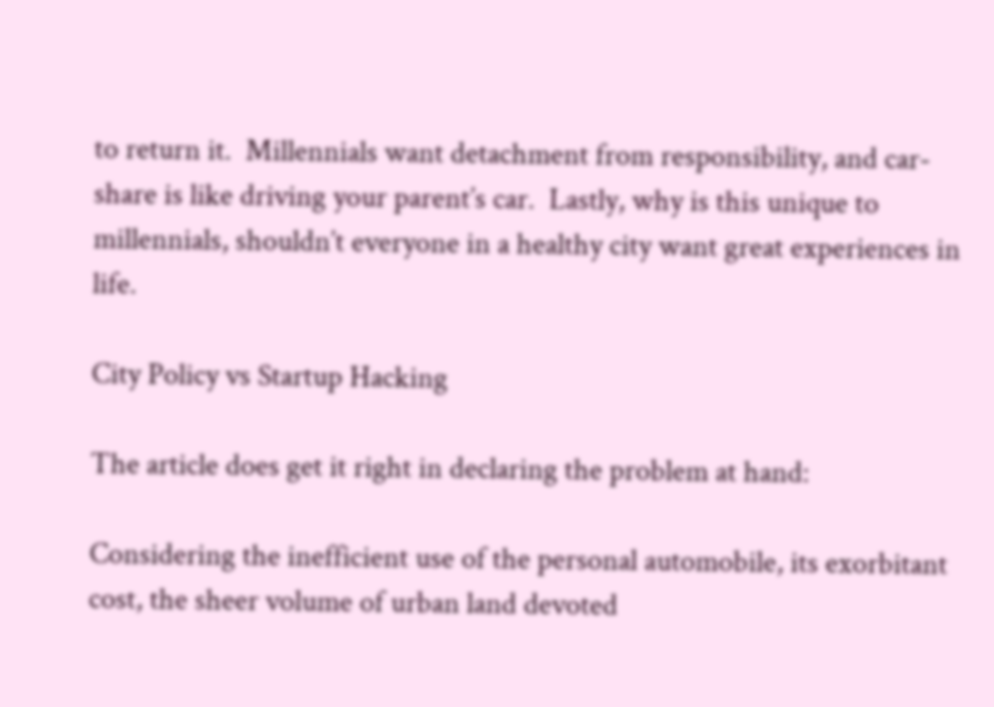to return it.  Millennials want detachment from responsibility, and car-share is like driving your parent’s car.  Lastly, why is this unique to millennials, shouldn’t everyone in a healthy city want great experiences in life.

City Policy vs Startup Hacking

The article does get it right in declaring the problem at hand:

Considering the inefficient use of the personal automobile, its exorbitant cost, the sheer volume of urban land devoted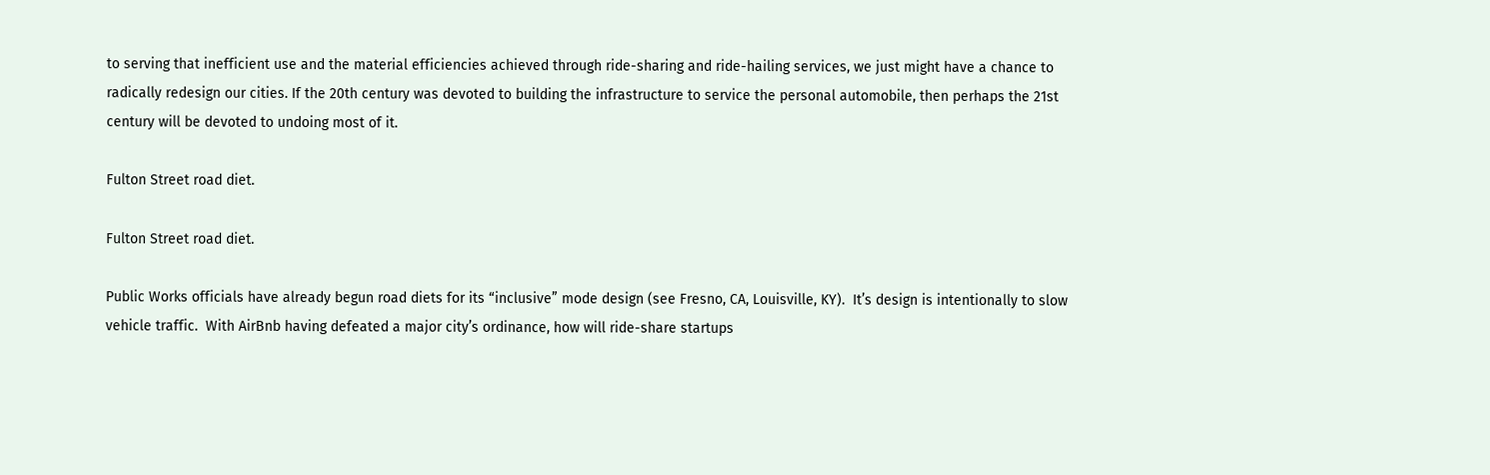to serving that inefficient use and the material efficiencies achieved through ride-sharing and ride-hailing services, we just might have a chance to radically redesign our cities. If the 20th century was devoted to building the infrastructure to service the personal automobile, then perhaps the 21st century will be devoted to undoing most of it.

Fulton Street road diet.

Fulton Street road diet.

Public Works officials have already begun road diets for its “inclusive” mode design (see Fresno, CA, Louisville, KY).  It’s design is intentionally to slow vehicle traffic.  With AirBnb having defeated a major city’s ordinance, how will ride-share startups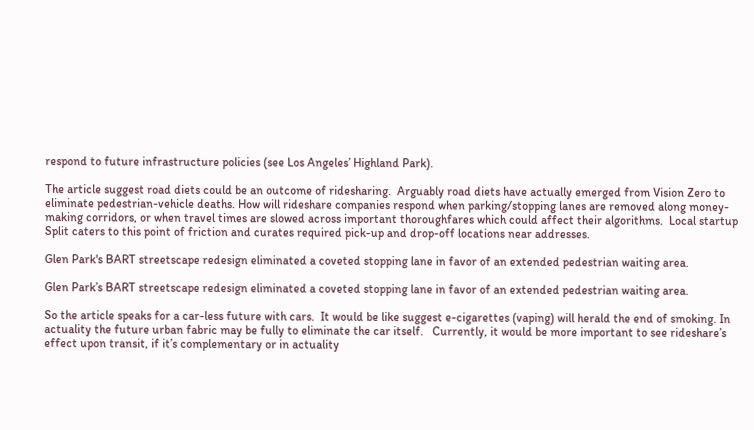respond to future infrastructure policies (see Los Angeles’ Highland Park).

The article suggest road diets could be an outcome of ridesharing.  Arguably road diets have actually emerged from Vision Zero to eliminate pedestrian-vehicle deaths. How will rideshare companies respond when parking/stopping lanes are removed along money-making corridors, or when travel times are slowed across important thoroughfares which could affect their algorithms.  Local startup Split caters to this point of friction and curates required pick-up and drop-off locations near addresses.

Glen Park's BART streetscape redesign eliminated a coveted stopping lane in favor of an extended pedestrian waiting area.

Glen Park’s BART streetscape redesign eliminated a coveted stopping lane in favor of an extended pedestrian waiting area.

So the article speaks for a car-less future with cars.  It would be like suggest e-cigarettes (vaping) will herald the end of smoking. In actuality the future urban fabric may be fully to eliminate the car itself.   Currently, it would be more important to see rideshare’s effect upon transit, if it’s complementary or in actuality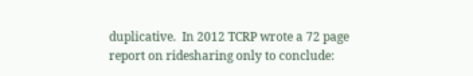duplicative.  In 2012 TCRP wrote a 72 page report on ridesharing only to conclude: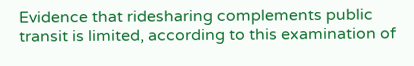Evidence that ridesharing complements public transit is limited, according to this examination of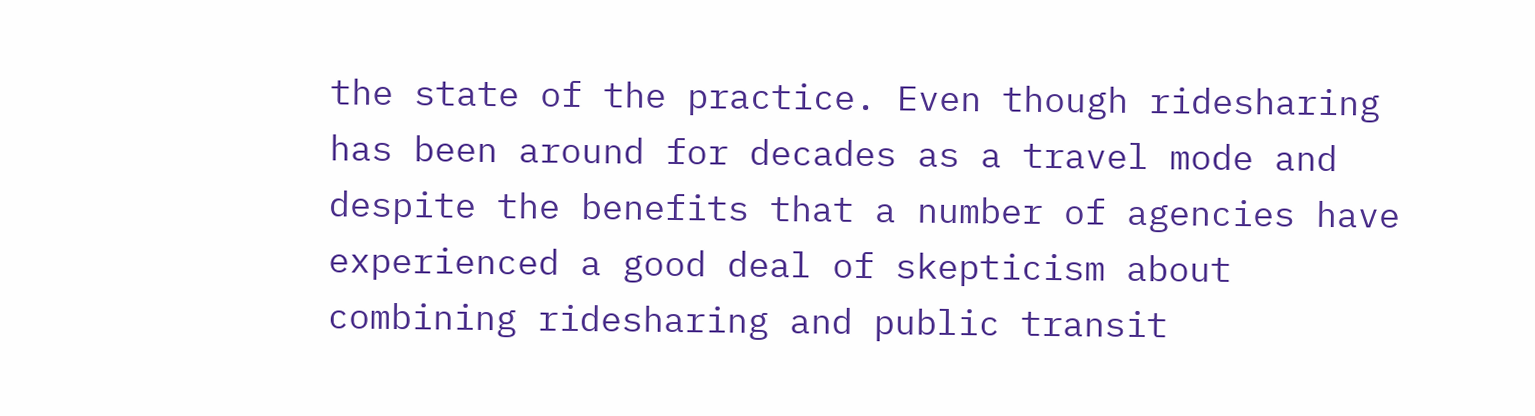the state of the practice. Even though ridesharing has been around for decades as a travel mode and despite the benefits that a number of agencies have experienced a good deal of skepticism about combining ridesharing and public transit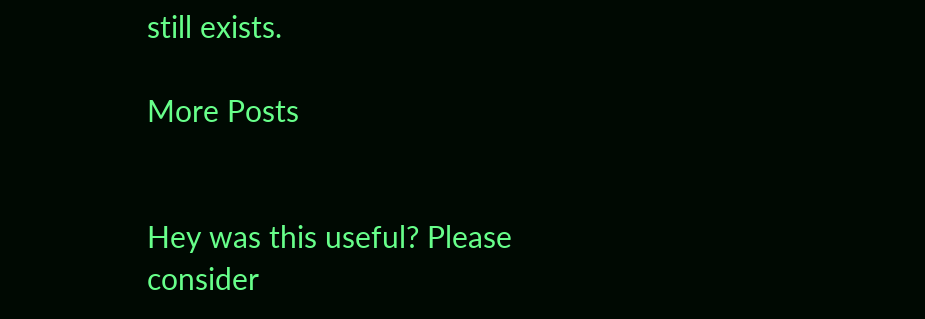still exists.

More Posts


Hey was this useful? Please consider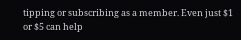tipping or subscribing as a member. Even just $1 or $5 can help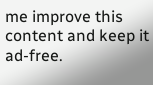me improve this content and keep it ad-free.